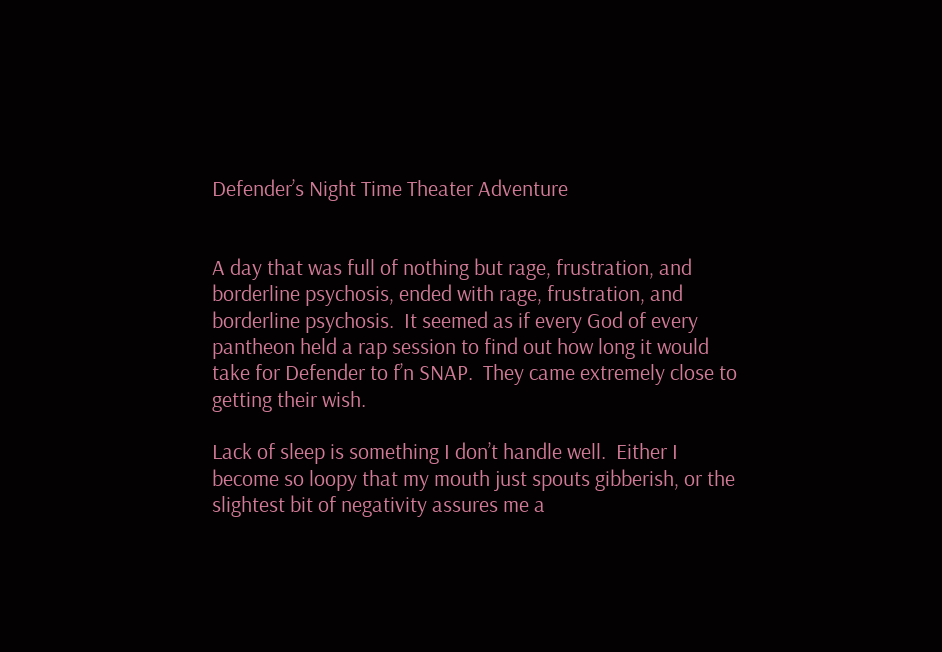Defender’s Night Time Theater Adventure


A day that was full of nothing but rage, frustration, and borderline psychosis, ended with rage, frustration, and borderline psychosis.  It seemed as if every God of every pantheon held a rap session to find out how long it would take for Defender to f’n SNAP.  They came extremely close to getting their wish.

Lack of sleep is something I don’t handle well.  Either I become so loopy that my mouth just spouts gibberish, or the slightest bit of negativity assures me a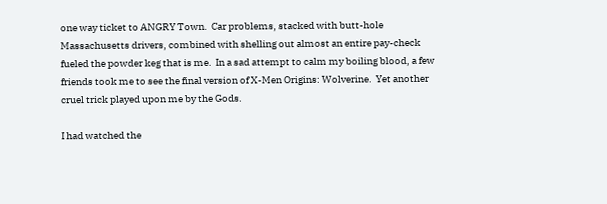one way ticket to ANGRY Town.  Car problems, stacked with butt-hole Massachusetts drivers, combined with shelling out almost an entire pay-check fueled the powder keg that is me.  In a sad attempt to calm my boiling blood, a few friends took me to see the final version of X-Men Origins: Wolverine.  Yet another cruel trick played upon me by the Gods.

I had watched the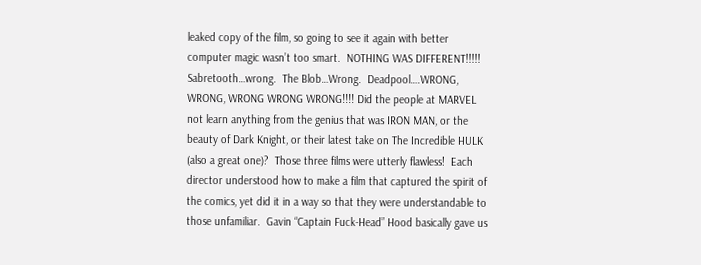leaked copy of the film, so going to see it again with better computer magic wasn’t too smart.  NOTHING WAS DIFFERENT!!!!!  Sabretooth…wrong.  The Blob…Wrong.  Deadpool….WRONG, WRONG, WRONG WRONG WRONG!!!! Did the people at MARVEL not learn anything from the genius that was IRON MAN, or the beauty of Dark Knight, or their latest take on The Incredible HULK (also a great one)?  Those three films were utterly flawless!  Each director understood how to make a film that captured the spirit of the comics, yet did it in a way so that they were understandable to those unfamiliar.  Gavin “Captain Fuck-Head” Hood basically gave us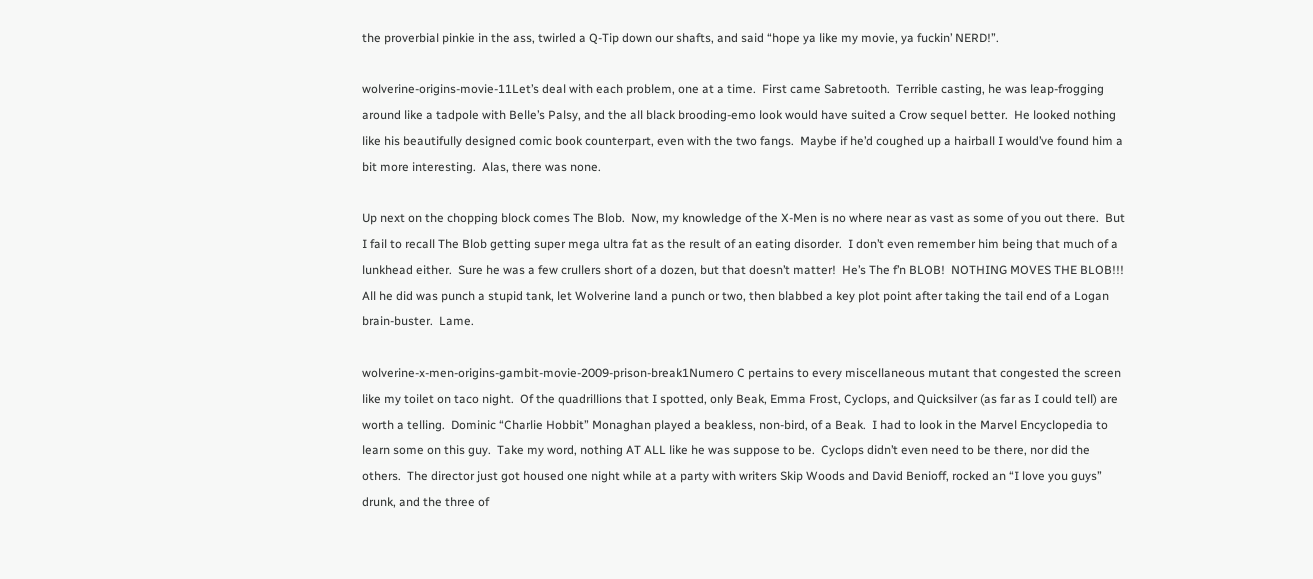the proverbial pinkie in the ass, twirled a Q-Tip down our shafts, and said “hope ya like my movie, ya fuckin’ NERD!”.

wolverine-origins-movie-11Let’s deal with each problem, one at a time.  First came Sabretooth.  Terrible casting, he was leap-frogging around like a tadpole with Belle’s Palsy, and the all black brooding-emo look would have suited a Crow sequel better.  He looked nothing like his beautifully designed comic book counterpart, even with the two fangs.  Maybe if he’d coughed up a hairball I would’ve found him a bit more interesting.  Alas, there was none.

Up next on the chopping block comes The Blob.  Now, my knowledge of the X-Men is no where near as vast as some of you out there.  But I fail to recall The Blob getting super mega ultra fat as the result of an eating disorder.  I don’t even remember him being that much of a lunkhead either.  Sure he was a few crullers short of a dozen, but that doesn’t matter!  He’s The f’n BLOB!  NOTHING MOVES THE BLOB!!!  All he did was punch a stupid tank, let Wolverine land a punch or two, then blabbed a key plot point after taking the tail end of a Logan brain-buster.  Lame.

wolverine-x-men-origins-gambit-movie-2009-prison-break1Numero C pertains to every miscellaneous mutant that congested the screen like my toilet on taco night.  Of the quadrillions that I spotted, only Beak, Emma Frost, Cyclops, and Quicksilver (as far as I could tell) are worth a telling.  Dominic “Charlie Hobbit” Monaghan played a beakless, non-bird, of a Beak.  I had to look in the Marvel Encyclopedia to learn some on this guy.  Take my word, nothing AT ALL like he was suppose to be.  Cyclops didn’t even need to be there, nor did the others.  The director just got housed one night while at a party with writers Skip Woods and David Benioff, rocked an “I love you guys” drunk, and the three of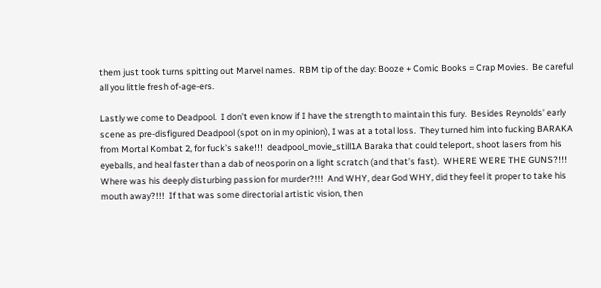them just took turns spitting out Marvel names.  RBM tip of the day: Booze + Comic Books = Crap Movies.  Be careful all you little fresh of-age-ers.

Lastly we come to Deadpool.  I don’t even know if I have the strength to maintain this fury.  Besides Reynolds’ early scene as pre-disfigured Deadpool (spot on in my opinion), I was at a total loss.  They turned him into fucking BARAKA from Mortal Kombat 2, for fuck’s sake!!!  deadpool_movie_still1A Baraka that could teleport, shoot lasers from his eyeballs, and heal faster than a dab of neosporin on a light scratch (and that’s fast).  WHERE WERE THE GUNS?!!! Where was his deeply disturbing passion for murder?!!!  And WHY, dear God WHY, did they feel it proper to take his mouth away?!!!  If that was some directorial artistic vision, then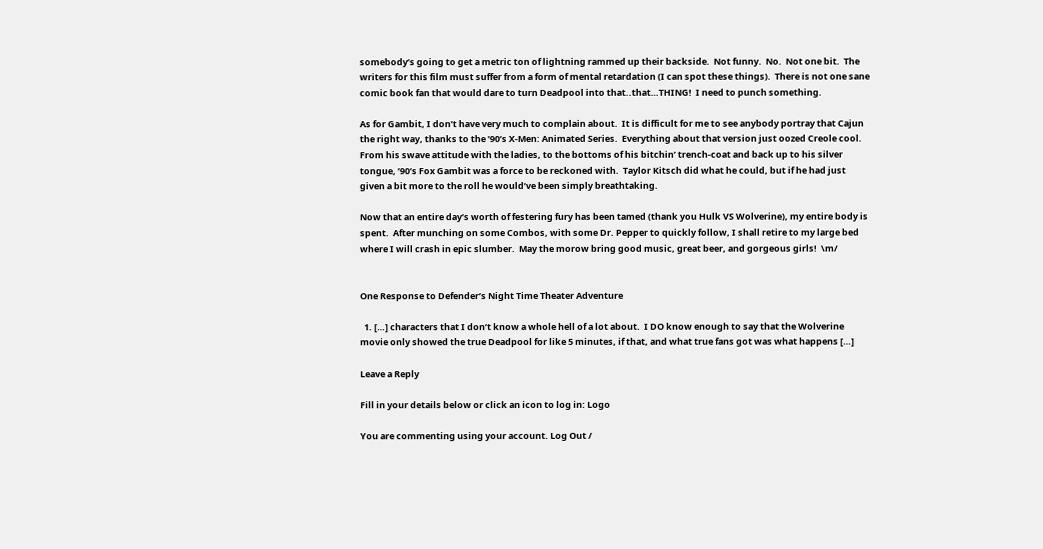somebody’s going to get a metric ton of lightning rammed up their backside.  Not funny.  No.  Not one bit.  The writers for this film must suffer from a form of mental retardation (I can spot these things).  There is not one sane comic book fan that would dare to turn Deadpool into that..that…THING!  I need to punch something.

As for Gambit, I don’t have very much to complain about.  It is difficult for me to see anybody portray that Cajun the right way, thanks to the ’90’s X-Men: Animated Series.  Everything about that version just oozed Creole cool.  From his swave attitude with the ladies, to the bottoms of his bitchin’ trench-coat and back up to his silver tongue, ’90’s Fox Gambit was a force to be reckoned with.  Taylor Kitsch did what he could, but if he had just given a bit more to the roll he would’ve been simply breathtaking.

Now that an entire day’s worth of festering fury has been tamed (thank you Hulk VS Wolverine), my entire body is spent.  After munching on some Combos, with some Dr. Pepper to quickly follow, I shall retire to my large bed where I will crash in epic slumber.  May the morow bring good music, great beer, and gorgeous girls!  \m/


One Response to Defender’s Night Time Theater Adventure

  1. […] characters that I don’t know a whole hell of a lot about.  I DO know enough to say that the Wolverine movie only showed the true Deadpool for like 5 minutes, if that, and what true fans got was what happens […]

Leave a Reply

Fill in your details below or click an icon to log in: Logo

You are commenting using your account. Log Out /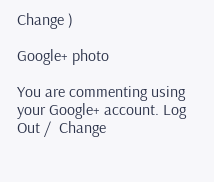Change )

Google+ photo

You are commenting using your Google+ account. Log Out /  Change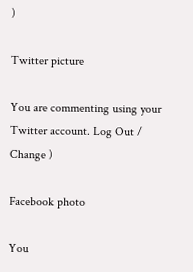)

Twitter picture

You are commenting using your Twitter account. Log Out /  Change )

Facebook photo

You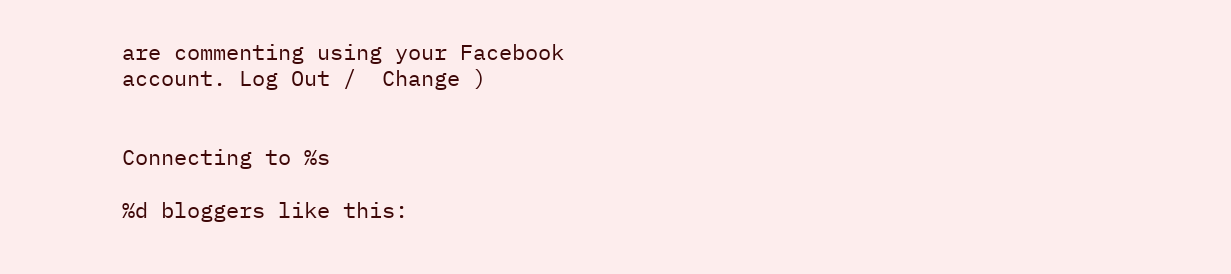are commenting using your Facebook account. Log Out /  Change )


Connecting to %s

%d bloggers like this: